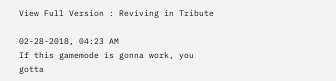View Full Version : Reviving in Tribute

02-28-2018, 04:23 AM
If this gamemode is gonna work, you gotta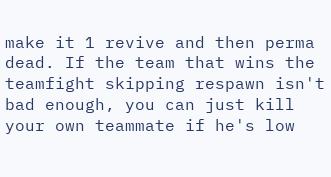make it 1 revive and then perma dead. If the team that wins the teamfight skipping respawn isn't bad enough, you can just kill your own teammate if he's low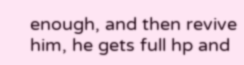enough, and then revive him, he gets full hp and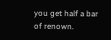you get half a bar of renown.